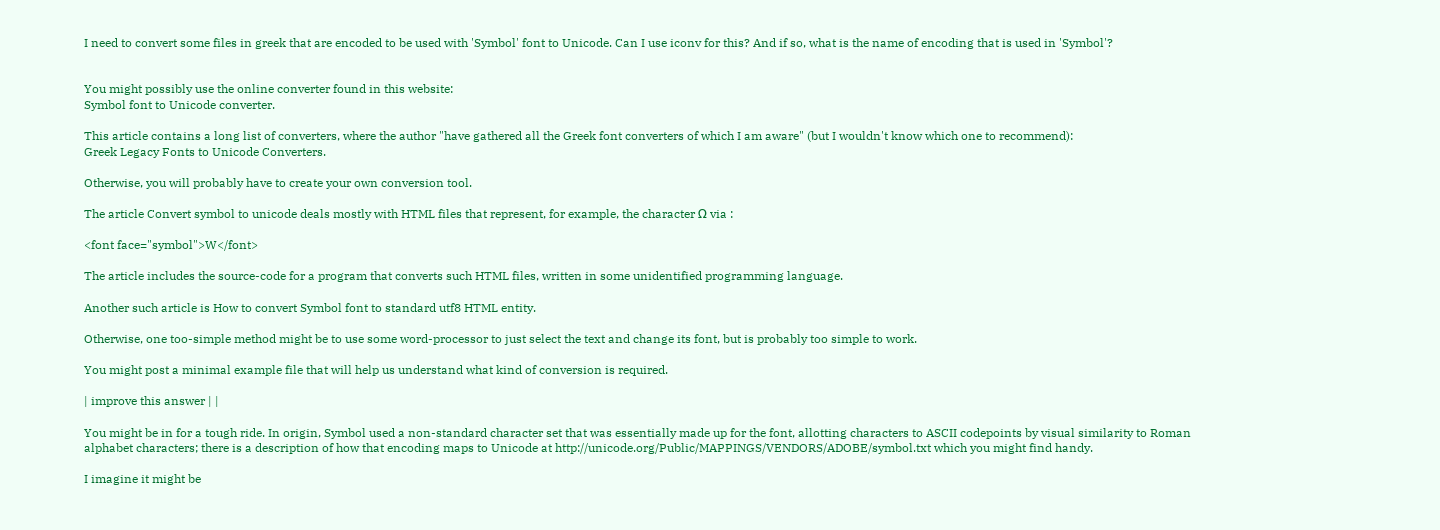I need to convert some files in greek that are encoded to be used with 'Symbol' font to Unicode. Can I use iconv for this? And if so, what is the name of encoding that is used in 'Symbol'?


You might possibly use the online converter found in this website:
Symbol font to Unicode converter.

This article contains a long list of converters, where the author "have gathered all the Greek font converters of which I am aware" (but I wouldn't know which one to recommend):
Greek Legacy Fonts to Unicode Converters.

Otherwise, you will probably have to create your own conversion tool.

The article Convert symbol to unicode deals mostly with HTML files that represent, for example, the character Ω via :

<font face="symbol">W</font>

The article includes the source-code for a program that converts such HTML files, written in some unidentified programming language.

Another such article is How to convert Symbol font to standard utf8 HTML entity.

Otherwise, one too-simple method might be to use some word-processor to just select the text and change its font, but is probably too simple to work.

You might post a minimal example file that will help us understand what kind of conversion is required.

| improve this answer | |

You might be in for a tough ride. In origin, Symbol used a non-standard character set that was essentially made up for the font, allotting characters to ASCII codepoints by visual similarity to Roman alphabet characters; there is a description of how that encoding maps to Unicode at http://unicode.org/Public/MAPPINGS/VENDORS/ADOBE/symbol.txt which you might find handy.

I imagine it might be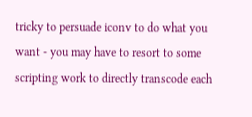tricky to persuade iconv to do what you want - you may have to resort to some scripting work to directly transcode each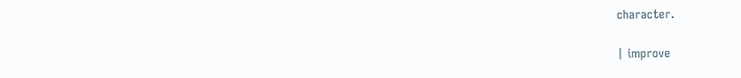character.

| improve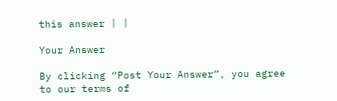this answer | |

Your Answer

By clicking “Post Your Answer”, you agree to our terms of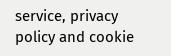service, privacy policy and cookie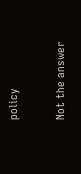policy

Not the answer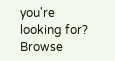you're looking for? Browse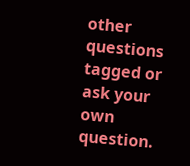other questions tagged or ask your own question.